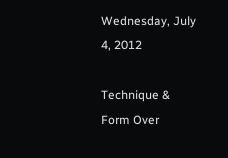Wednesday, July 4, 2012

Technique & Form Over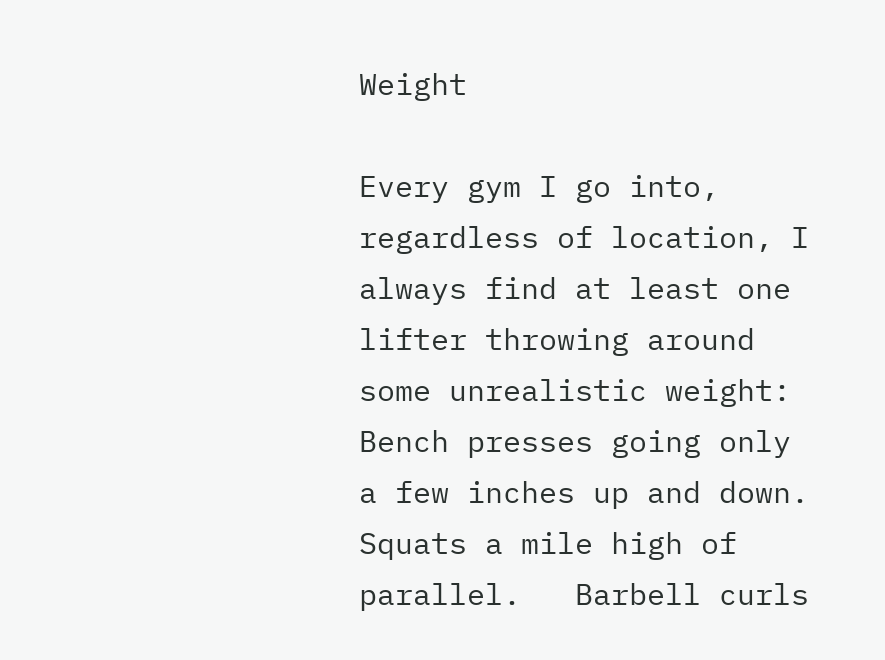Weight

Every gym I go into, regardless of location, I always find at least one lifter throwing around some unrealistic weight:  Bench presses going only a few inches up and down.   Squats a mile high of parallel.   Barbell curls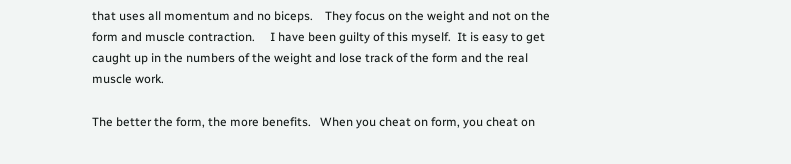that uses all momentum and no biceps.    They focus on the weight and not on the form and muscle contraction.     I have been guilty of this myself.  It is easy to get caught up in the numbers of the weight and lose track of the form and the real muscle work.

The better the form, the more benefits.   When you cheat on form, you cheat on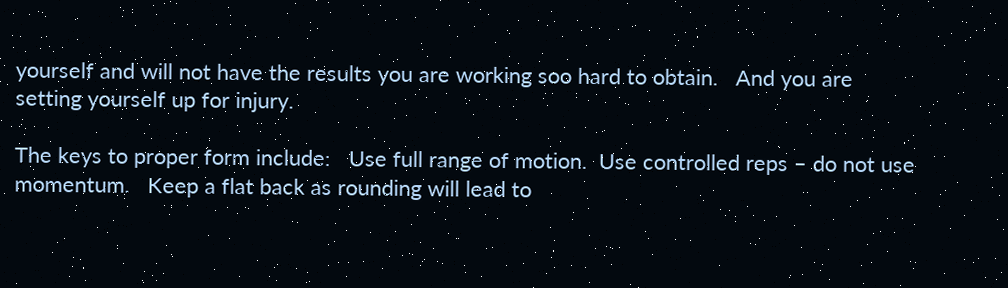yourself and will not have the results you are working soo hard to obtain.   And you are setting yourself up for injury.

The keys to proper form include:   Use full range of motion.  Use controlled reps – do not use momentum.   Keep a flat back as rounding will lead to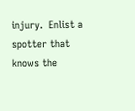injury.  Enlist a spotter that knows the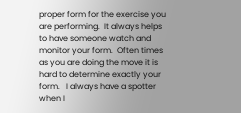proper form for the exercise you are performing.  It always helps to have someone watch and monitor your form.  Often times as you are doing the move it is hard to determine exactly your form.   I always have a spotter when I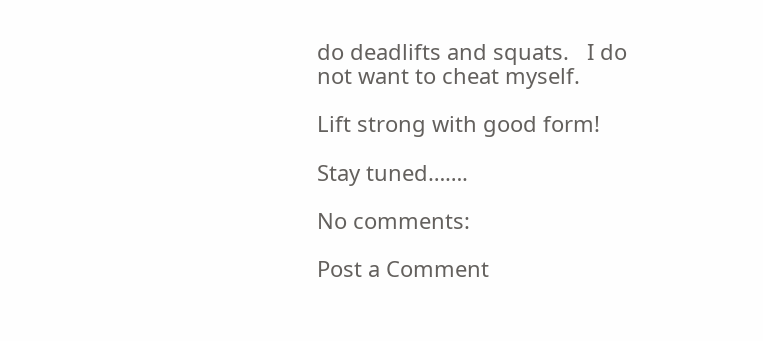do deadlifts and squats.   I do not want to cheat myself.

Lift strong with good form!

Stay tuned…….

No comments:

Post a Comment